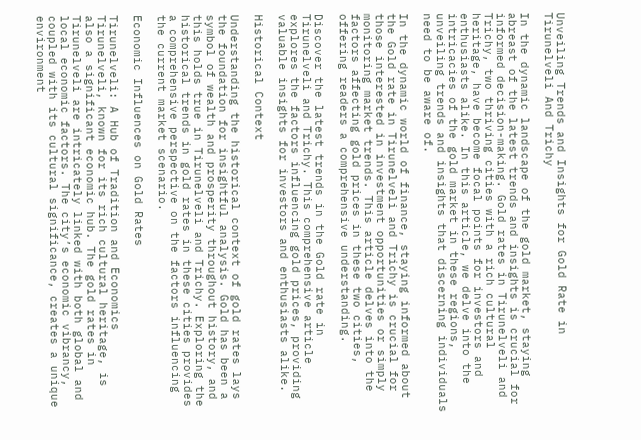Unveiling Trends and Insights for Gold Rate in Tirunelveli And Trichy

In the dynamic landscape of the gold market, staying abreast of the latest trends and insights is crucial for informed decision-making. Gold rates in Tirunelveli and Trichy, two thriving cities with a rich cultural heritage, have become focal points for investors and enthusiasts alike. In this article, we delve into the intricacies of the gold market in these regions, unveiling trends and insights that discerning individuals need to be aware of.

In the dynamic world of finance, staying informed about the Gold rate in Tirunelveli and Trichy is crucial for those interested in investment opportunities or simply monitoring market trends. This article delves into the factors affecting gold prices in these two cities, offering readers a comprehensive understanding.

Discover the latest trends in the Gold rate in Tirunelveli and Trichy. This comprehensive article explores the factors influencing gold prices, providing valuable insights for investors and enthusiasts alike.

Historical Context

Understanding the historical context of gold rates lays the foundation for insightful analysis. Gold has been a symbol of wealth and prosperity throughout history, and this holds true in Tirunelveli and Trichy. Exploring the historical trends in gold rates in these cities provides a comprehensive perspective on the factors influencing the current market scenario.

Economic Influences on Gold Rates

Tirunelveli: A Hub of Tradition and Economics Tirunelveli, known for its rich cultural heritage, is also a significant economic hub. The gold rates in Tirunelveli are intricately linked with both global and local economic factors. The city’s economic vibrancy, coupled with its cultural significance, creates a unique environment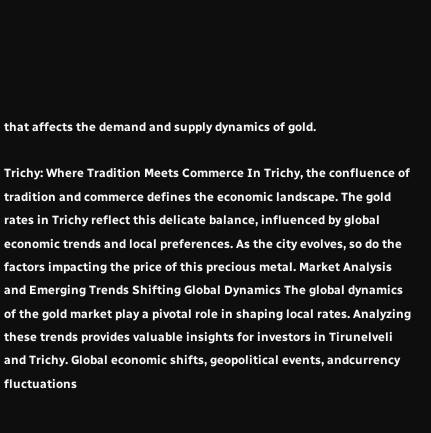that affects the demand and supply dynamics of gold.

Trichy: Where Tradition Meets Commerce In Trichy, the confluence of tradition and commerce defines the economic landscape. The gold rates in Trichy reflect this delicate balance, influenced by global economic trends and local preferences. As the city evolves, so do the factors impacting the price of this precious metal. Market Analysis and Emerging Trends Shifting Global Dynamics The global dynamics of the gold market play a pivotal role in shaping local rates. Analyzing these trends provides valuable insights for investors in Tirunelveli and Trichy. Global economic shifts, geopolitical events, andcurrency fluctuations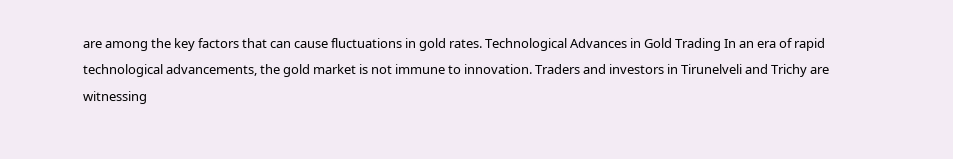are among the key factors that can cause fluctuations in gold rates. Technological Advances in Gold Trading In an era of rapid technological advancements, the gold market is not immune to innovation. Traders and investors in Tirunelveli and Trichy are witnessing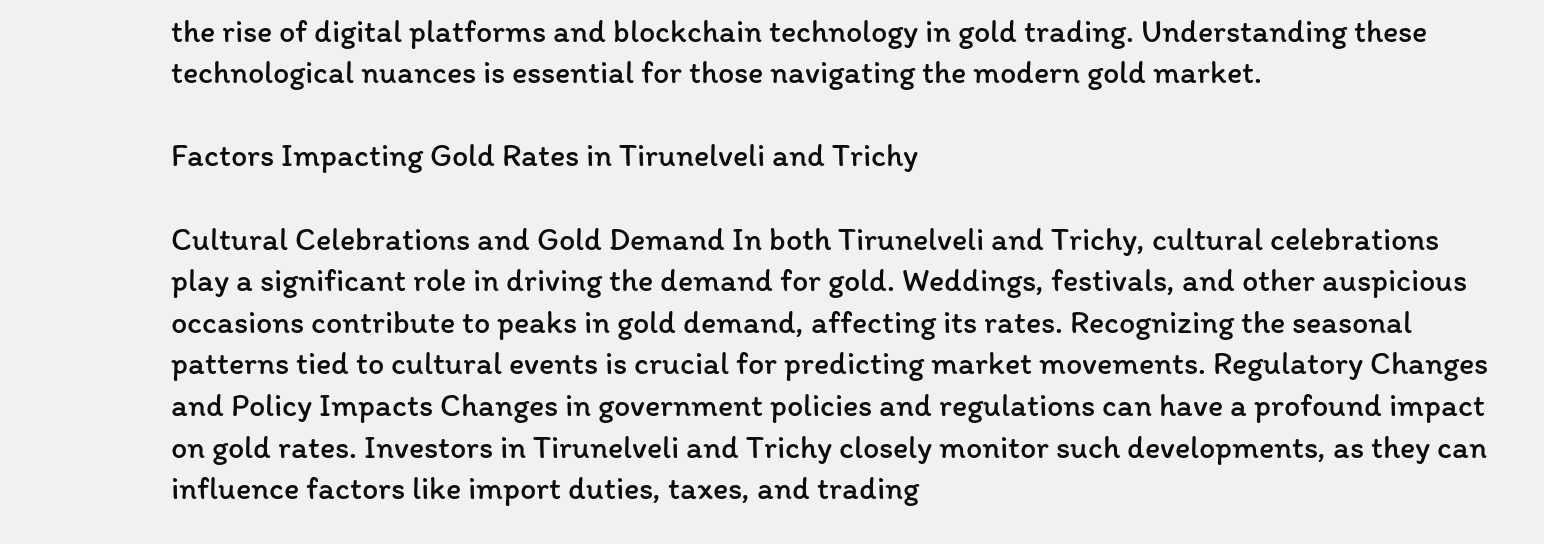the rise of digital platforms and blockchain technology in gold trading. Understanding these technological nuances is essential for those navigating the modern gold market.

Factors Impacting Gold Rates in Tirunelveli and Trichy

Cultural Celebrations and Gold Demand In both Tirunelveli and Trichy, cultural celebrations play a significant role in driving the demand for gold. Weddings, festivals, and other auspicious occasions contribute to peaks in gold demand, affecting its rates. Recognizing the seasonal patterns tied to cultural events is crucial for predicting market movements. Regulatory Changes and Policy Impacts Changes in government policies and regulations can have a profound impact on gold rates. Investors in Tirunelveli and Trichy closely monitor such developments, as they can influence factors like import duties, taxes, and trading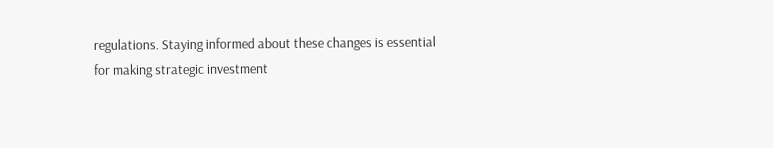regulations. Staying informed about these changes is essential for making strategic investment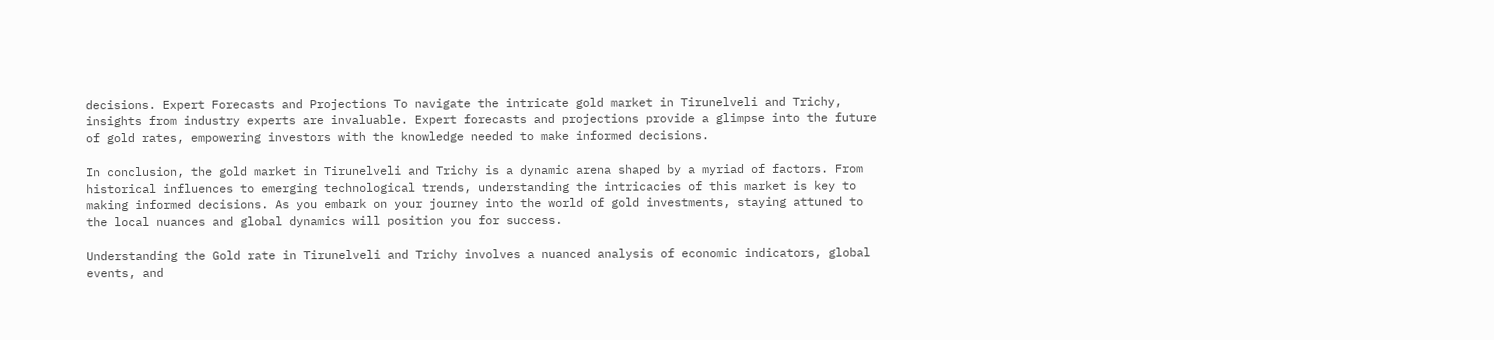decisions. Expert Forecasts and Projections To navigate the intricate gold market in Tirunelveli and Trichy, insights from industry experts are invaluable. Expert forecasts and projections provide a glimpse into the future of gold rates, empowering investors with the knowledge needed to make informed decisions.

In conclusion, the gold market in Tirunelveli and Trichy is a dynamic arena shaped by a myriad of factors. From historical influences to emerging technological trends, understanding the intricacies of this market is key to making informed decisions. As you embark on your journey into the world of gold investments, staying attuned to the local nuances and global dynamics will position you for success.

Understanding the Gold rate in Tirunelveli and Trichy involves a nuanced analysis of economic indicators, global events, and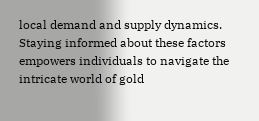local demand and supply dynamics. Staying informed about these factors empowers individuals to navigate the intricate world of gold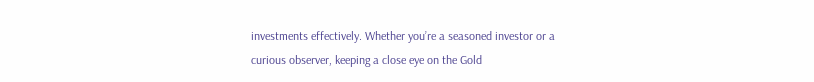investments effectively. Whether you’re a seasoned investor or a curious observer, keeping a close eye on the Gold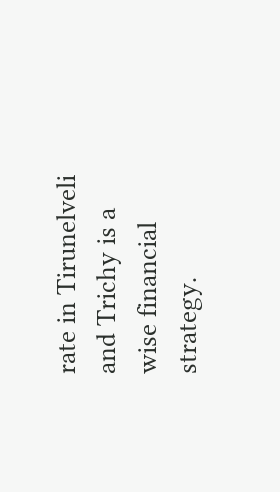rate in Tirunelveli and Trichy is a wise financial strategy.